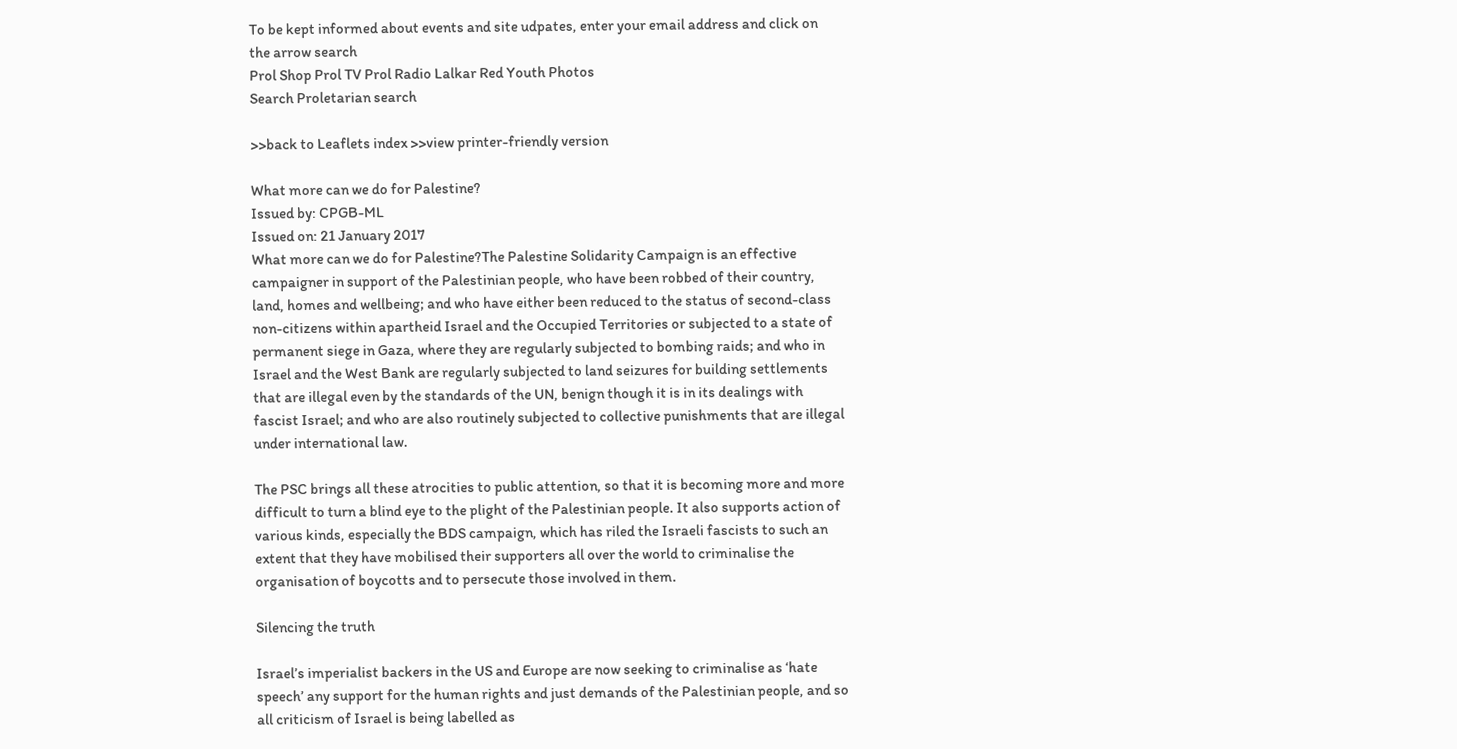To be kept informed about events and site udpates, enter your email address and click on the arrow search
Prol Shop Prol TV Prol Radio Lalkar Red Youth Photos
Search Proletarian search

>>back to Leaflets index >>view printer-friendly version

What more can we do for Palestine?
Issued by: CPGB-ML
Issued on: 21 January 2017
What more can we do for Palestine?The Palestine Solidarity Campaign is an effective campaigner in support of the Palestinian people, who have been robbed of their country, land, homes and wellbeing; and who have either been reduced to the status of second-class non-citizens within apartheid Israel and the Occupied Territories or subjected to a state of permanent siege in Gaza, where they are regularly subjected to bombing raids; and who in Israel and the West Bank are regularly subjected to land seizures for building settlements that are illegal even by the standards of the UN, benign though it is in its dealings with fascist Israel; and who are also routinely subjected to collective punishments that are illegal under international law.

The PSC brings all these atrocities to public attention, so that it is becoming more and more difficult to turn a blind eye to the plight of the Palestinian people. It also supports action of various kinds, especially the BDS campaign, which has riled the Israeli fascists to such an extent that they have mobilised their supporters all over the world to criminalise the organisation of boycotts and to persecute those involved in them.

Silencing the truth

Israel’s imperialist backers in the US and Europe are now seeking to criminalise as ‘hate speech’ any support for the human rights and just demands of the Palestinian people, and so all criticism of Israel is being labelled as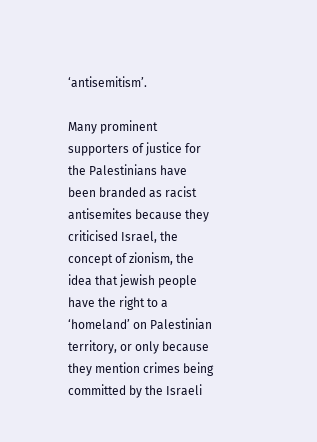‘antisemitism’.

Many prominent supporters of justice for the Palestinians have been branded as racist antisemites because they criticised Israel, the concept of zionism, the idea that jewish people have the right to a ‘homeland’ on Palestinian territory, or only because they mention crimes being committed by the Israeli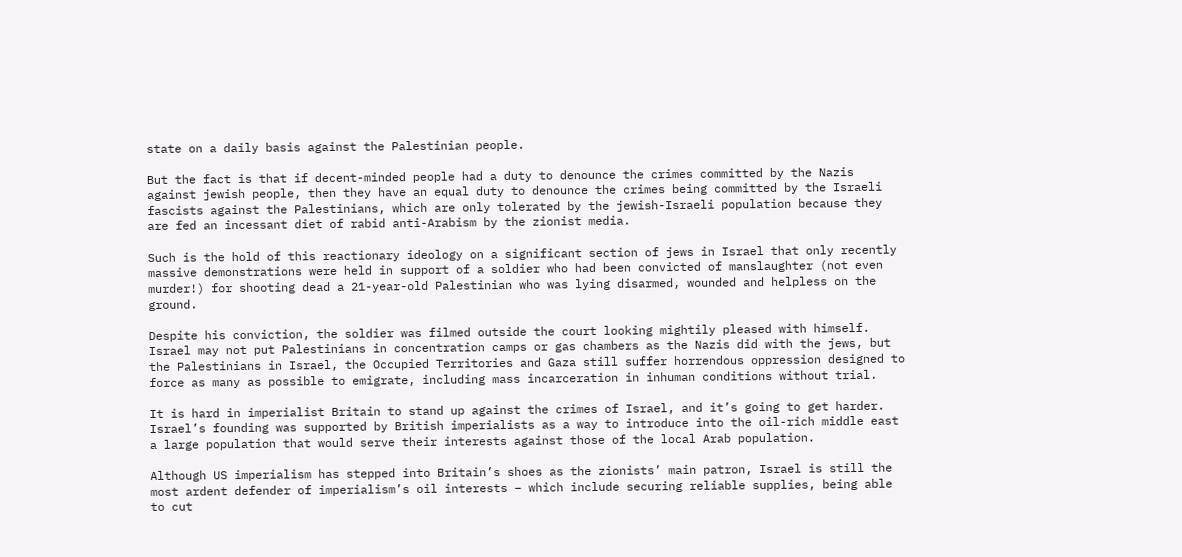state on a daily basis against the Palestinian people.

But the fact is that if decent-minded people had a duty to denounce the crimes committed by the Nazis against jewish people, then they have an equal duty to denounce the crimes being committed by the Israeli fascists against the Palestinians, which are only tolerated by the jewish-Israeli population because they are fed an incessant diet of rabid anti-Arabism by the zionist media.

Such is the hold of this reactionary ideology on a significant section of jews in Israel that only recently massive demonstrations were held in support of a soldier who had been convicted of manslaughter (not even murder!) for shooting dead a 21-year-old Palestinian who was lying disarmed, wounded and helpless on the ground.

Despite his conviction, the soldier was filmed outside the court looking mightily pleased with himself. Israel may not put Palestinians in concentration camps or gas chambers as the Nazis did with the jews, but the Palestinians in Israel, the Occupied Territories and Gaza still suffer horrendous oppression designed to force as many as possible to emigrate, including mass incarceration in inhuman conditions without trial.

It is hard in imperialist Britain to stand up against the crimes of Israel, and it’s going to get harder. Israel’s founding was supported by British imperialists as a way to introduce into the oil-rich middle east a large population that would serve their interests against those of the local Arab population.

Although US imperialism has stepped into Britain’s shoes as the zionists’ main patron, Israel is still the most ardent defender of imperialism’s oil interests – which include securing reliable supplies, being able to cut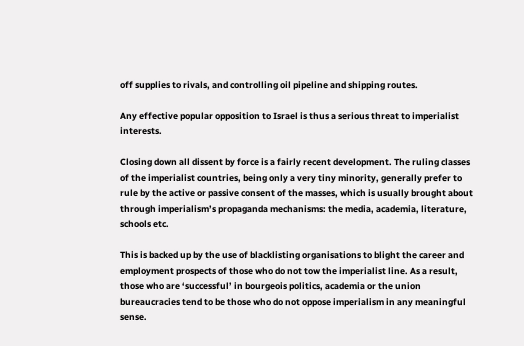off supplies to rivals, and controlling oil pipeline and shipping routes.

Any effective popular opposition to Israel is thus a serious threat to imperialist interests.

Closing down all dissent by force is a fairly recent development. The ruling classes of the imperialist countries, being only a very tiny minority, generally prefer to rule by the active or passive consent of the masses, which is usually brought about through imperialism’s propaganda mechanisms: the media, academia, literature, schools etc.

This is backed up by the use of blacklisting organisations to blight the career and employment prospects of those who do not tow the imperialist line. As a result, those who are ‘successful’ in bourgeois politics, academia or the union bureaucracies tend to be those who do not oppose imperialism in any meaningful sense.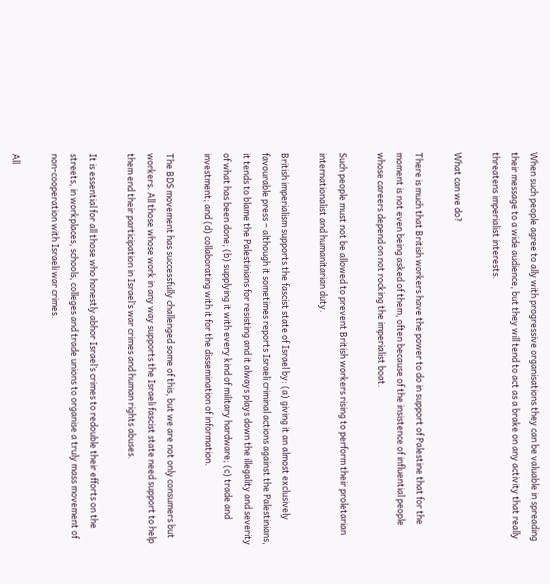When such people agree to ally with progressive organisations they can be valuable in spreading their message to a wide audience, but they will tend to act as a brake on any activity that really threatens imperialist interests.

What can we do?

There is much that British workers have the power to do in support of Palestine that for the moment is not even being asked of them, often because of the insistence of influential people whose careers depend on not rocking the imperialist boat.

Such people must not be allowed to prevent British workers rising to perform their proletarian internationalist and humanitarian duty.

British imperialism supports the fascist state of Israel by: (a) giving it an almost exclusively favourable press – although it sometimes reports Israeli criminal actions against the Palestinians, it tends to blame the Palestinians for resisting and it always plays down the illegality and severity of what has been done; (b) supplying it with every kind of military hardware; (c) trade and investment; and (d) collaborating with it for the dissemination of information.

The BDS movement has successfully challenged some of this, but we are not only consumers but workers. All those whose work in any way supports the Israeli fascist state need support to help them end their participation in Israel’s war crimes and human rights abuses.

It is essential for all those who honestly abhor Israel’s crimes to redouble their efforts on the streets, in workplaces, schools, colleges and trade unions to organise a truly mass movement of non-cooperation with Israeli war crimes.

All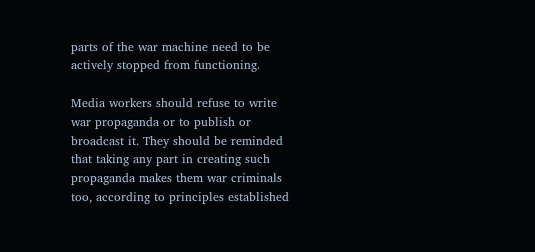parts of the war machine need to be actively stopped from functioning.

Media workers should refuse to write war propaganda or to publish or broadcast it. They should be reminded that taking any part in creating such propaganda makes them war criminals too, according to principles established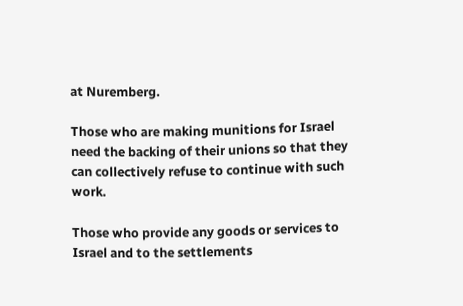at Nuremberg.

Those who are making munitions for Israel need the backing of their unions so that they can collectively refuse to continue with such work.

Those who provide any goods or services to Israel and to the settlements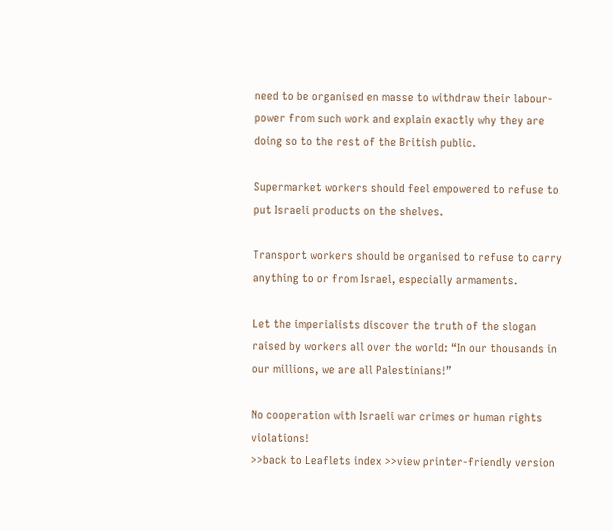need to be organised en masse to withdraw their labour-power from such work and explain exactly why they are doing so to the rest of the British public.

Supermarket workers should feel empowered to refuse to put Israeli products on the shelves.

Transport workers should be organised to refuse to carry anything to or from Israel, especially armaments.

Let the imperialists discover the truth of the slogan raised by workers all over the world: “In our thousands in our millions, we are all Palestinians!”

No cooperation with Israeli war crimes or human rights violations!
>>back to Leaflets index >>view printer-friendly version